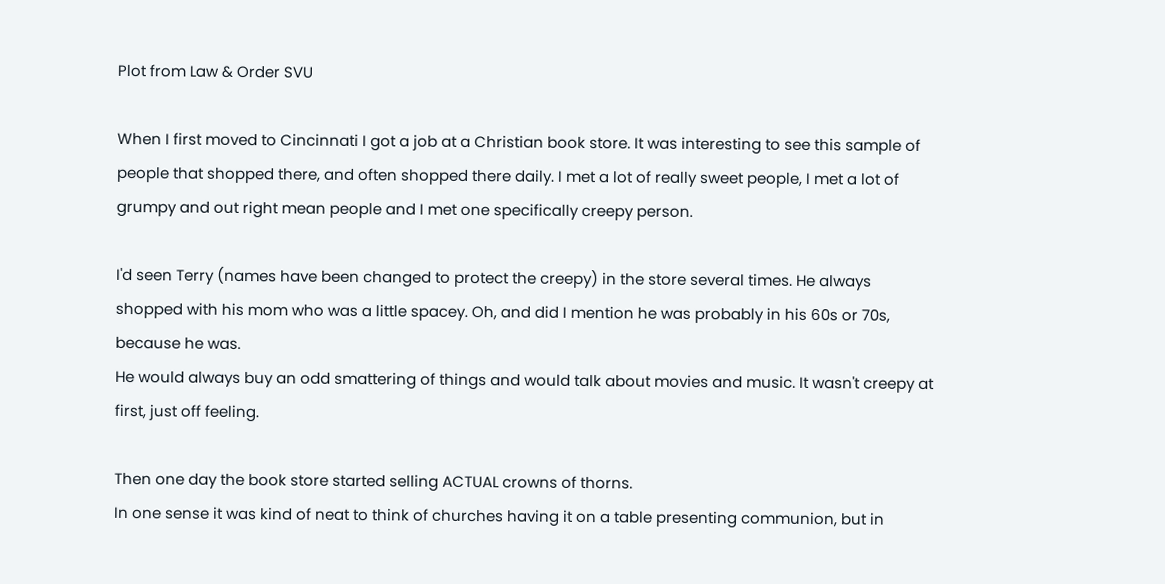Plot from Law & Order SVU

When I first moved to Cincinnati I got a job at a Christian book store. It was interesting to see this sample of people that shopped there, and often shopped there daily. I met a lot of really sweet people, I met a lot of grumpy and out right mean people and I met one specifically creepy person.

I'd seen Terry (names have been changed to protect the creepy) in the store several times. He always shopped with his mom who was a little spacey. Oh, and did I mention he was probably in his 60s or 70s, because he was.
He would always buy an odd smattering of things and would talk about movies and music. It wasn't creepy at first, just off feeling.

Then one day the book store started selling ACTUAL crowns of thorns.
In one sense it was kind of neat to think of churches having it on a table presenting communion, but in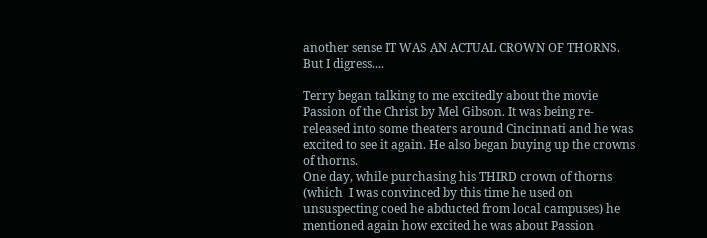another sense IT WAS AN ACTUAL CROWN OF THORNS.
But I digress....

Terry began talking to me excitedly about the movie Passion of the Christ by Mel Gibson. It was being re-released into some theaters around Cincinnati and he was excited to see it again. He also began buying up the crowns of thorns.
One day, while purchasing his THIRD crown of thorns (which  I was convinced by this time he used on unsuspecting coed he abducted from local campuses) he mentioned again how excited he was about Passion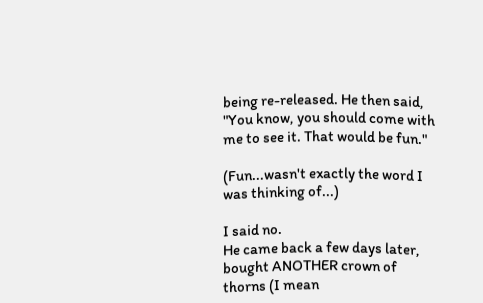being re-released. He then said, "You know, you should come with me to see it. That would be fun."

(Fun...wasn't exactly the word I was thinking of...)

I said no.
He came back a few days later, bought ANOTHER crown of thorns (I mean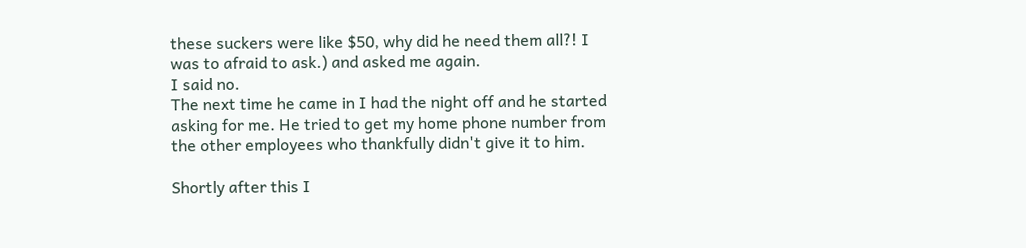these suckers were like $50, why did he need them all?! I was to afraid to ask.) and asked me again.
I said no.
The next time he came in I had the night off and he started asking for me. He tried to get my home phone number from the other employees who thankfully didn't give it to him.

Shortly after this I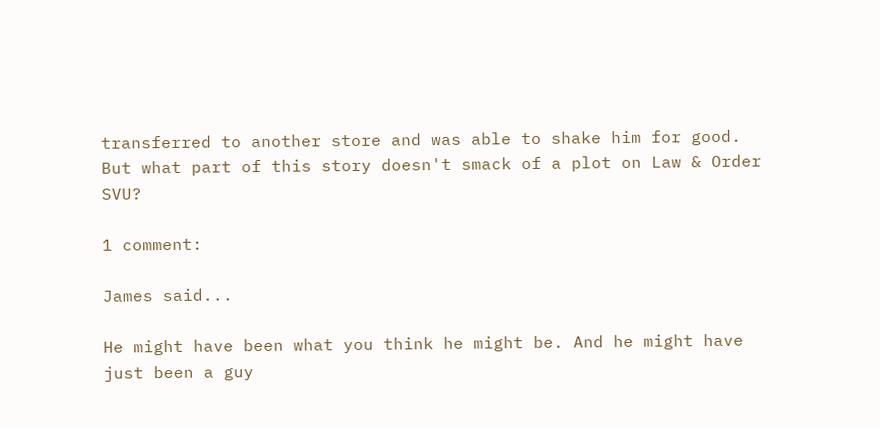transferred to another store and was able to shake him for good.
But what part of this story doesn't smack of a plot on Law & Order SVU?

1 comment:

James said...

He might have been what you think he might be. And he might have just been a guy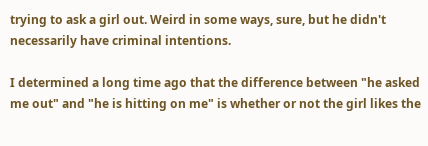trying to ask a girl out. Weird in some ways, sure, but he didn't necessarily have criminal intentions.

I determined a long time ago that the difference between "he asked me out" and "he is hitting on me" is whether or not the girl likes the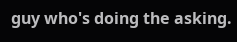guy who's doing the asking.